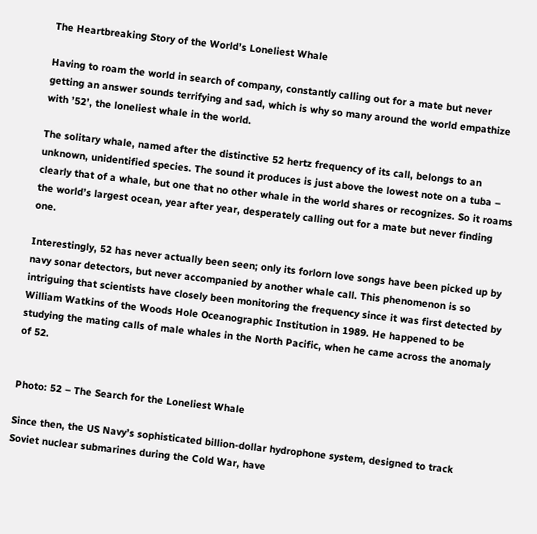The Heartbreaking Story of the World’s Loneliest Whale

Having to roam the world in search of company, constantly calling out for a mate but never getting an answer sounds terrifying and sad, which is why so many around the world empathize with ’52’, the loneliest whale in the world.

The solitary whale, named after the distinctive 52 hertz frequency of its call, belongs to an unknown, unidentified species. The sound it produces is just above the lowest note on a tuba – clearly that of a whale, but one that no other whale in the world shares or recognizes. So it roams the world’s largest ocean, year after year, desperately calling out for a mate but never finding one.

Interestingly, 52 has never actually been seen; only its forlorn love songs have been picked up by navy sonar detectors, but never accompanied by another whale call. This phenomenon is so intriguing that scientists have closely been monitoring the frequency since it was first detected by William Watkins of the Woods Hole Oceanographic Institution in 1989. He happened to be studying the mating calls of male whales in the North Pacific, when he came across the anomaly of 52.


Photo: 52 – The Search for the Loneliest Whale

Since then, the US Navy’s sophisticated billion-dollar hydrophone system, designed to track Soviet nuclear submarines during the Cold War, have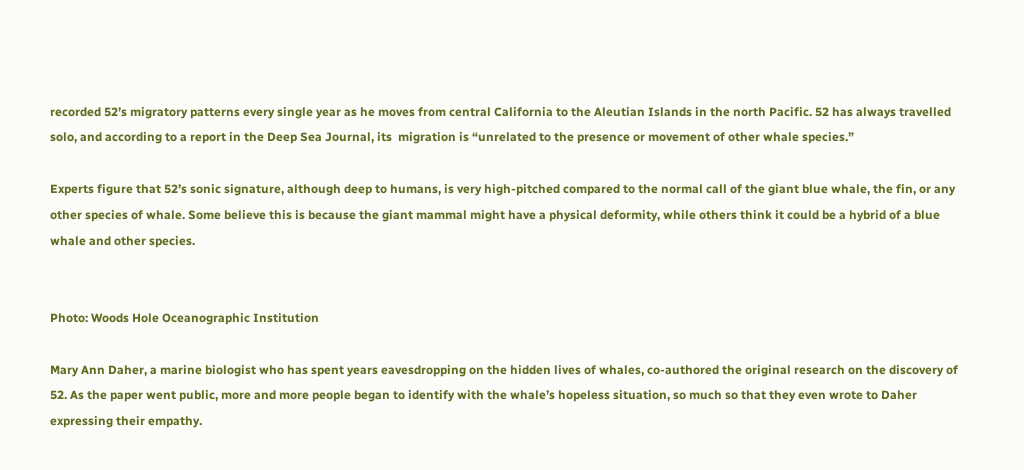recorded 52’s migratory patterns every single year as he moves from central California to the Aleutian Islands in the north Pacific. 52 has always travelled solo, and according to a report in the Deep Sea Journal, its  migration is “unrelated to the presence or movement of other whale species.”

Experts figure that 52’s sonic signature, although deep to humans, is very high-pitched compared to the normal call of the giant blue whale, the fin, or any other species of whale. Some believe this is because the giant mammal might have a physical deformity, while others think it could be a hybrid of a blue whale and other species.


Photo: Woods Hole Oceanographic Institution

Mary Ann Daher, a marine biologist who has spent years eavesdropping on the hidden lives of whales, co-authored the original research on the discovery of 52. As the paper went public, more and more people began to identify with the whale’s hopeless situation, so much so that they even wrote to Daher expressing their empathy.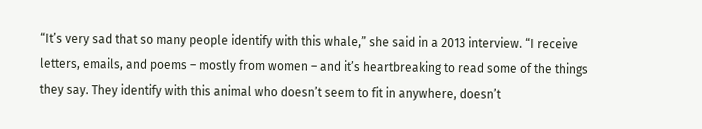“It’s very sad that so many people identify with this whale,” she said in a 2013 interview. “I receive letters, emails, and poems – mostly from women – and it’s heartbreaking to read some of the things they say. They identify with this animal who doesn’t seem to fit in anywhere, doesn’t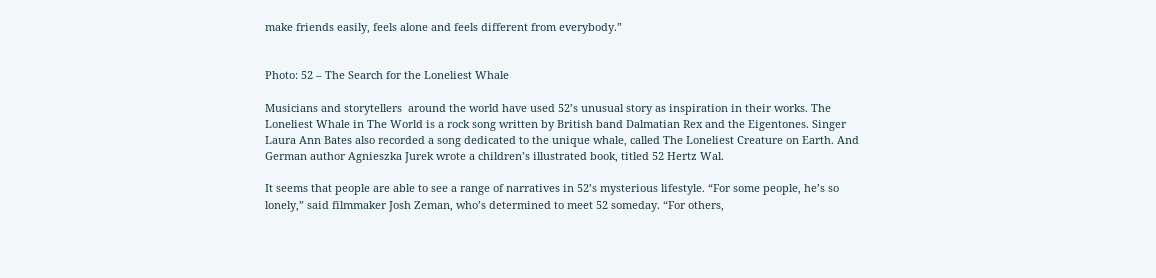make friends easily, feels alone and feels different from everybody.”


Photo: 52 – The Search for the Loneliest Whale

Musicians and storytellers  around the world have used 52’s unusual story as inspiration in their works. The Loneliest Whale in The World is a rock song written by British band Dalmatian Rex and the Eigentones. Singer Laura Ann Bates also recorded a song dedicated to the unique whale, called The Loneliest Creature on Earth. And German author Agnieszka Jurek wrote a children’s illustrated book, titled 52 Hertz Wal.

It seems that people are able to see a range of narratives in 52’s mysterious lifestyle. “For some people, he’s so lonely,” said filmmaker Josh Zeman, who’s determined to meet 52 someday. “For others,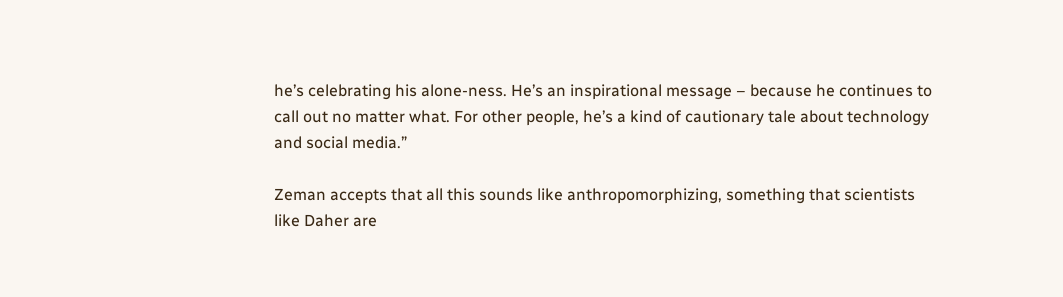he’s celebrating his alone-ness. He’s an inspirational message – because he continues to call out no matter what. For other people, he’s a kind of cautionary tale about technology and social media.”

Zeman accepts that all this sounds like anthropomorphizing, something that scientists like Daher are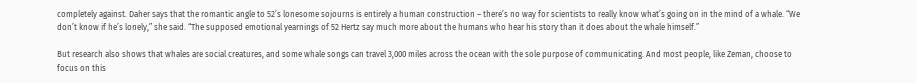completely against. Daher says that the romantic angle to 52’s lonesome sojourns is entirely a human construction – there’s no way for scientists to really know what’s going on in the mind of a whale. “We don’t know if he’s lonely,” she said. “The supposed emotional yearnings of 52 Hertz say much more about the humans who hear his story than it does about the whale himself.”

But research also shows that whales are social creatures, and some whale songs can travel 3,000 miles across the ocean with the sole purpose of communicating. And most people, like Zeman, choose to focus on this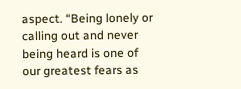aspect. “Being lonely or calling out and never being heard is one of our greatest fears as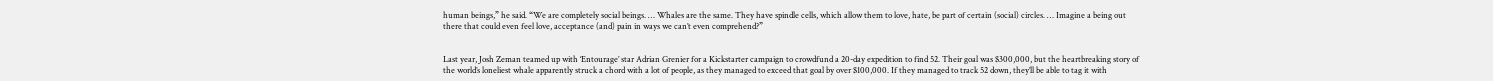human beings,” he said. “We are completely social beings. … Whales are the same. They have spindle cells, which allow them to love, hate, be part of certain (social) circles. … Imagine a being out there that could even feel love, acceptance (and) pain in ways we can’t even comprehend?”


Last year, Josh Zeman teamed up with ‘Entourage’ star Adrian Grenier for a Kickstarter campaign to crowdfund a 20-day expedition to find 52. Their goal was $300,000, but the heartbreaking story of the world’s loneliest whale apparently struck a chord with a lot of people, as they managed to exceed that goal by over $100,000. If they managed to track 52 down, they’ll be able to tag it with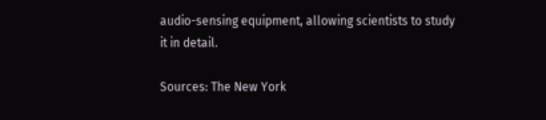audio-sensing equipment, allowing scientists to study it in detail.

Sources: The New York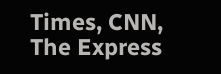Times, CNN, The Express